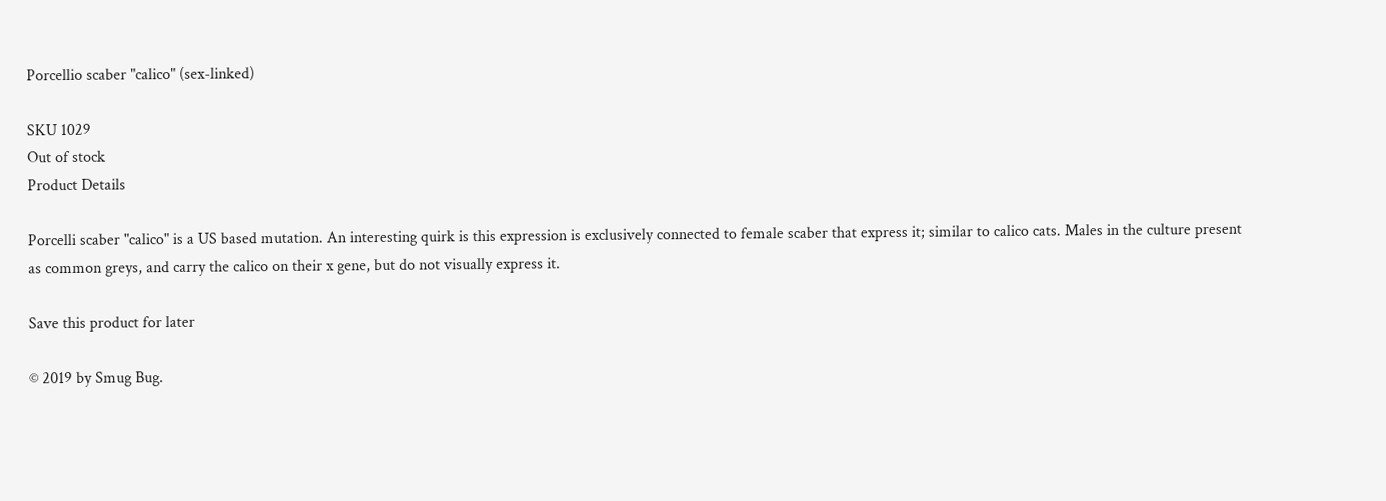Porcellio scaber "calico" (sex-linked)

SKU 1029
Out of stock
Product Details

Porcelli scaber "calico" is a US based mutation. An interesting quirk is this expression is exclusively connected to female scaber that express it; similar to calico cats. Males in the culture present as common greys, and carry the calico on their x gene, but do not visually express it.

Save this product for later

© 2019 by Smug Bug.